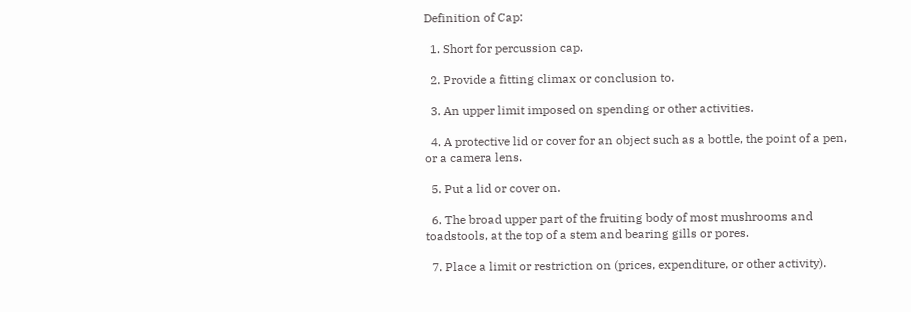Definition of Cap:

  1. Short for percussion cap.

  2. Provide a fitting climax or conclusion to.

  3. An upper limit imposed on spending or other activities.

  4. A protective lid or cover for an object such as a bottle, the point of a pen, or a camera lens.

  5. Put a lid or cover on.

  6. The broad upper part of the fruiting body of most mushrooms and toadstools, at the top of a stem and bearing gills or pores.

  7. Place a limit or restriction on (prices, expenditure, or other activity).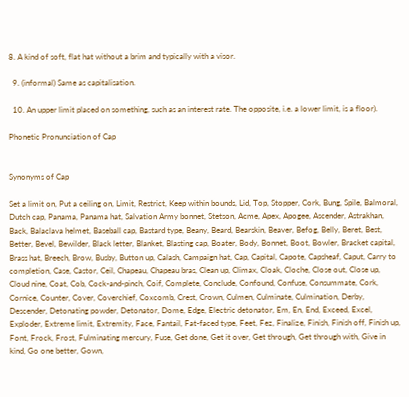8. A kind of soft, flat hat without a brim and typically with a visor.

  9. (informal) Same as capitalisation.

  10. An upper limit placed on something, such as an interest rate. The opposite, i.e. a lower limit, is a floor).

Phonetic Pronunciation of Cap


Synonyms of Cap

Set a limit on, Put a ceiling on, Limit, Restrict, Keep within bounds, Lid, Top, Stopper, Cork, Bung, Spile, Balmoral, Dutch cap, Panama, Panama hat, Salvation Army bonnet, Stetson, Acme, Apex, Apogee, Ascender, Astrakhan, Back, Balaclava helmet, Baseball cap, Bastard type, Beany, Beard, Bearskin, Beaver, Befog, Belly, Beret, Best, Better, Bevel, Bewilder, Black letter, Blanket, Blasting cap, Boater, Body, Bonnet, Boot, Bowler, Bracket capital, Brass hat, Breech, Brow, Busby, Button up, Calash, Campaign hat, Cap, Capital, Capote, Capsheaf, Caput, Carry to completion, Case, Castor, Ceil, Chapeau, Chapeau bras, Clean up, Climax, Cloak, Cloche, Close out, Close up, Cloud nine, Coat, Cob, Cock-and-pinch, Coif, Complete, Conclude, Confound, Confuse, Consummate, Cork, Cornice, Counter, Cover, Coverchief, Coxcomb, Crest, Crown, Culmen, Culminate, Culmination, Derby, Descender, Detonating powder, Detonator, Dome, Edge, Electric detonator, Em, En, End, Exceed, Excel, Exploder, Extreme limit, Extremity, Face, Fantail, Fat-faced type, Feet, Fez, Finalize, Finish, Finish off, Finish up, Font, Frock, Frost, Fulminating mercury, Fuse, Get done, Get it over, Get through, Get through with, Give in kind, Go one better, Gown,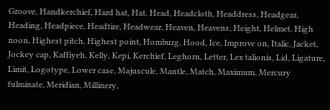Groove, Handkerchief, Hard hat, Hat, Head, Headcloth, Headdress, Headgear, Heading, Headpiece, Headtire, Headwear, Heaven, Heavens, Height, Helmet, High noon, Highest pitch, Highest point, Homburg, Hood, Ice, Improve on, Italic, Jacket, Jockey cap, Kaffiyeh, Kelly, Kepi, Kerchief, Leghorn, Letter, Lex talionis, Lid, Ligature, Limit, Logotype, Lower case, Majuscule, Mantle, Match, Maximum, Mercury fulminate, Meridian, Millinery,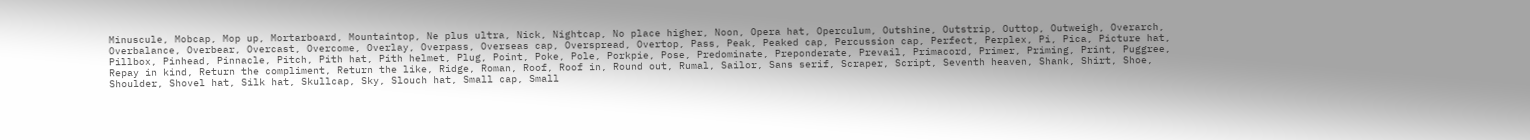Minuscule, Mobcap, Mop up, Mortarboard, Mountaintop, Ne plus ultra, Nick, Nightcap, No place higher, Noon, Opera hat, Operculum, Outshine, Outstrip, Outtop, Outweigh, Overarch, Overbalance, Overbear, Overcast, Overcome, Overlay, Overpass, Overseas cap, Overspread, Overtop, Pass, Peak, Peaked cap, Percussion cap, Perfect, Perplex, Pi, Pica, Picture hat, Pillbox, Pinhead, Pinnacle, Pitch, Pith hat, Pith helmet, Plug, Point, Poke, Pole, Porkpie, Pose, Predominate, Preponderate, Prevail, Primacord, Primer, Priming, Print, Puggree, Repay in kind, Return the compliment, Return the like, Ridge, Roman, Roof, Roof in, Round out, Rumal, Sailor, Sans serif, Scraper, Script, Seventh heaven, Shank, Shirt, Shoe, Shoulder, Shovel hat, Silk hat, Skullcap, Sky, Slouch hat, Small cap, Small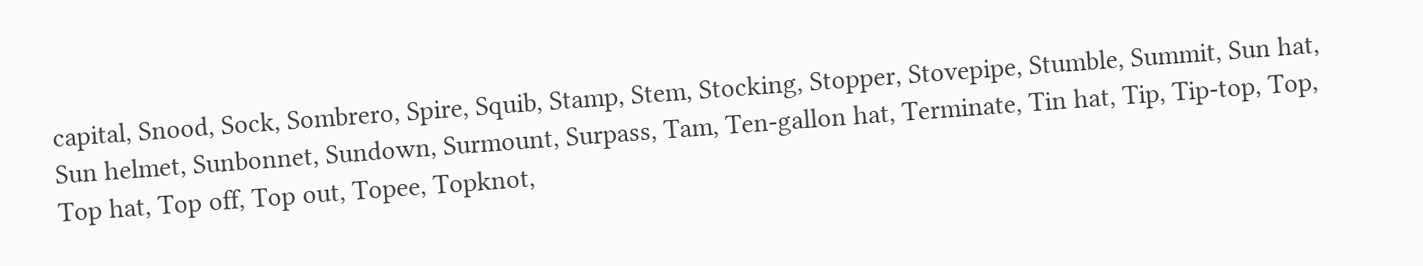capital, Snood, Sock, Sombrero, Spire, Squib, Stamp, Stem, Stocking, Stopper, Stovepipe, Stumble, Summit, Sun hat, Sun helmet, Sunbonnet, Sundown, Surmount, Surpass, Tam, Ten-gallon hat, Terminate, Tin hat, Tip, Tip-top, Top, Top hat, Top off, Top out, Topee, Topknot,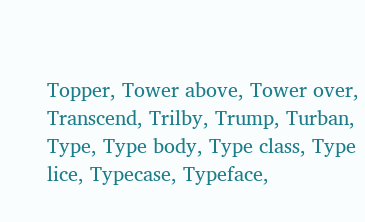Topper, Tower above, Tower over, Transcend, Trilby, Trump, Turban, Type, Type body, Type class, Type lice, Typecase, Typeface,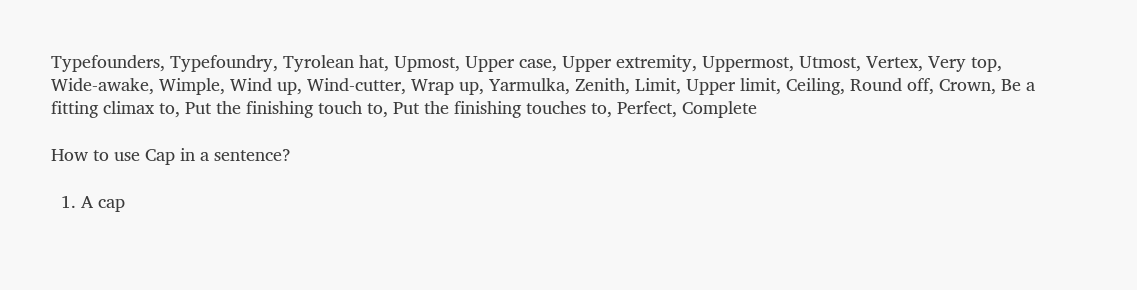Typefounders, Typefoundry, Tyrolean hat, Upmost, Upper case, Upper extremity, Uppermost, Utmost, Vertex, Very top, Wide-awake, Wimple, Wind up, Wind-cutter, Wrap up, Yarmulka, Zenith, Limit, Upper limit, Ceiling, Round off, Crown, Be a fitting climax to, Put the finishing touch to, Put the finishing touches to, Perfect, Complete

How to use Cap in a sentence?

  1. A cap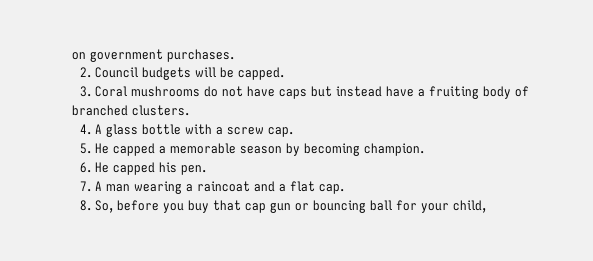on government purchases.
  2. Council budgets will be capped.
  3. Coral mushrooms do not have caps but instead have a fruiting body of branched clusters.
  4. A glass bottle with a screw cap.
  5. He capped a memorable season by becoming champion.
  6. He capped his pen.
  7. A man wearing a raincoat and a flat cap.
  8. So, before you buy that cap gun or bouncing ball for your child,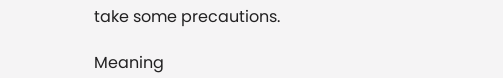take some precautions.

Meaning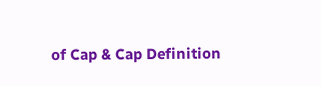of Cap & Cap Definition